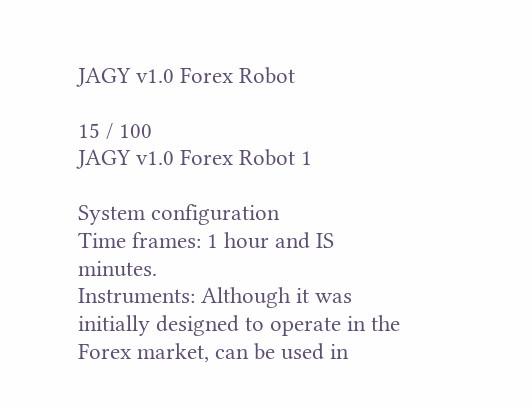JAGY v1.0 Forex Robot

15 / 100
JAGY v1.0 Forex Robot 1

System configuration
Time frames: 1 hour and IS minutes.
Instruments: Although it was initially designed to operate in the Forex market, can be used in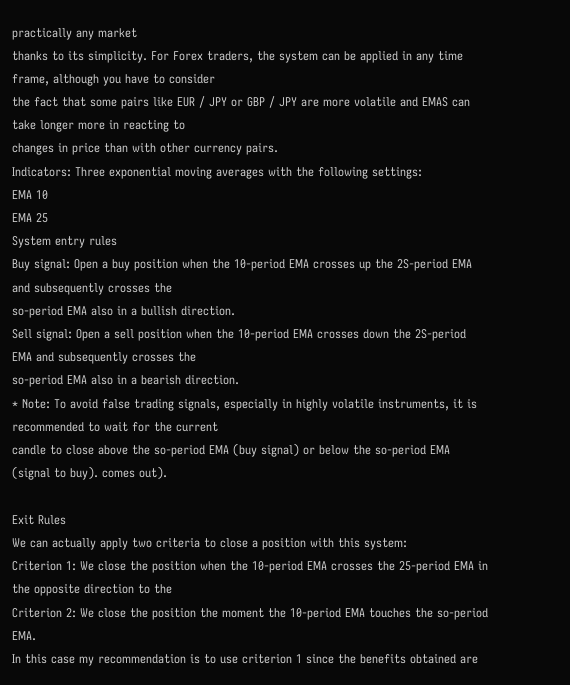practically any market
thanks to its simplicity. For Forex traders, the system can be applied in any time frame, although you have to consider
the fact that some pairs like EUR / JPY or GBP / JPY are more volatile and EMAS can take longer more in reacting to
changes in price than with other currency pairs.
Indicators: Three exponential moving averages with the following settings:
EMA 10
EMA 25
System entry rules
Buy signal: Open a buy position when the 10-period EMA crosses up the 2S-period EMA and subsequently crosses the
so-period EMA also in a bullish direction.
Sell signal: Open a sell position when the 10-period EMA crosses down the 2S-period EMA and subsequently crosses the
so-period EMA also in a bearish direction.
* Note: To avoid false trading signals, especially in highly volatile instruments, it is recommended to wait for the current
candle to close above the so-period EMA (buy signal) or below the so-period EMA (signal to buy). comes out).

Exit Rules
We can actually apply two criteria to close a position with this system:
Criterion 1: We close the position when the 10-period EMA crosses the 25-period EMA in the opposite direction to the
Criterion 2: We close the position the moment the 10-period EMA touches the so-period EMA.
In this case my recommendation is to use criterion 1 since the benefits obtained are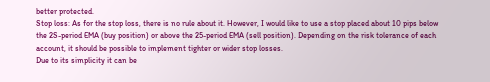better protected.
Stop loss: As for the stop loss, there is no rule about it. However, I would like to use a stop placed about 10 pips below
the 2S-period EMA (buy position) or above the 25-period EMA (sell position). Depending on the risk tolerance of each
account, it should be possible to implement tighter or wider stop losses.
Due to its simplicity it can be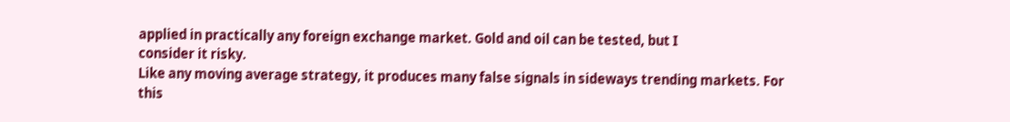applied in practically any foreign exchange market. Gold and oil can be tested, but I
consider it risky.
Like any moving average strategy, it produces many false signals in sideways trending markets. For this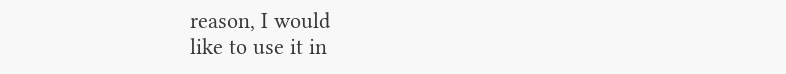reason, I would
like to use it in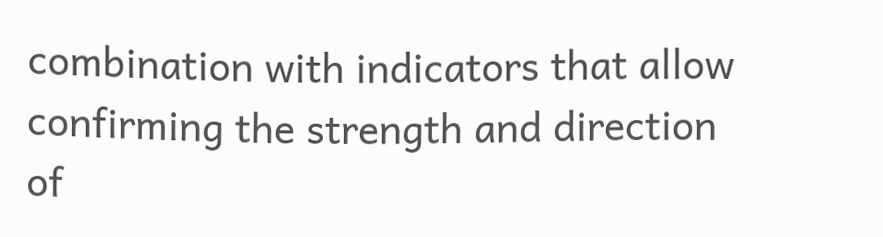combination with indicators that allow confirming the strength and direction of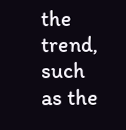the trend, such as the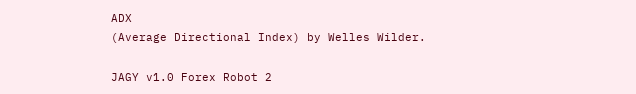ADX
(Average Directional Index) by Welles Wilder.

JAGY v1.0 Forex Robot 2